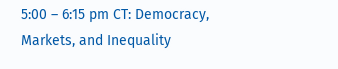5:00 – 6:15 pm CT: Democracy, Markets, and Inequality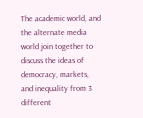The academic world, and the alternate media world join together to discuss the ideas of democracy, markets, and inequality from 3 different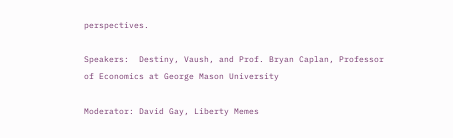perspectives.

Speakers:  Destiny, Vaush, and Prof. Bryan Caplan, Professor of Economics at George Mason University

Moderator: David Gay, Liberty Memes